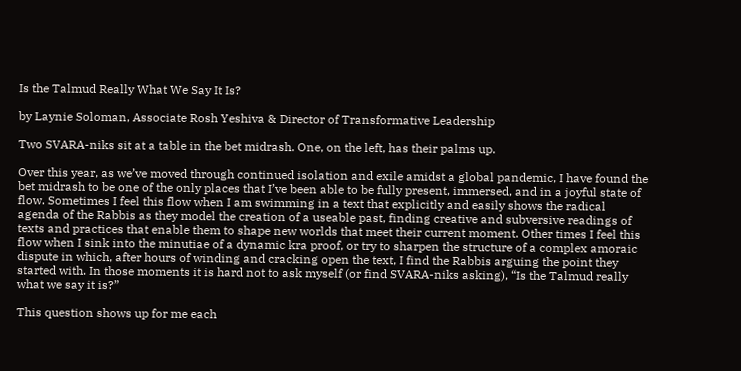Is the Talmud Really What We Say It Is?

by Laynie Soloman, Associate Rosh Yeshiva & Director of Transformative Leadership

Two SVARA-niks sit at a table in the bet midrash. One, on the left, has their palms up.

Over this year, as we’ve moved through continued isolation and exile amidst a global pandemic, I have found the bet midrash to be one of the only places that I’ve been able to be fully present, immersed, and in a joyful state of flow. Sometimes I feel this flow when I am swimming in a text that explicitly and easily shows the radical agenda of the Rabbis as they model the creation of a useable past, finding creative and subversive readings of texts and practices that enable them to shape new worlds that meet their current moment. Other times I feel this flow when I sink into the minutiae of a dynamic kra proof, or try to sharpen the structure of a complex amoraic dispute in which, after hours of winding and cracking open the text, I find the Rabbis arguing the point they started with. In those moments it is hard not to ask myself (or find SVARA-niks asking), “Is the Talmud really what we say it is?”

This question shows up for me each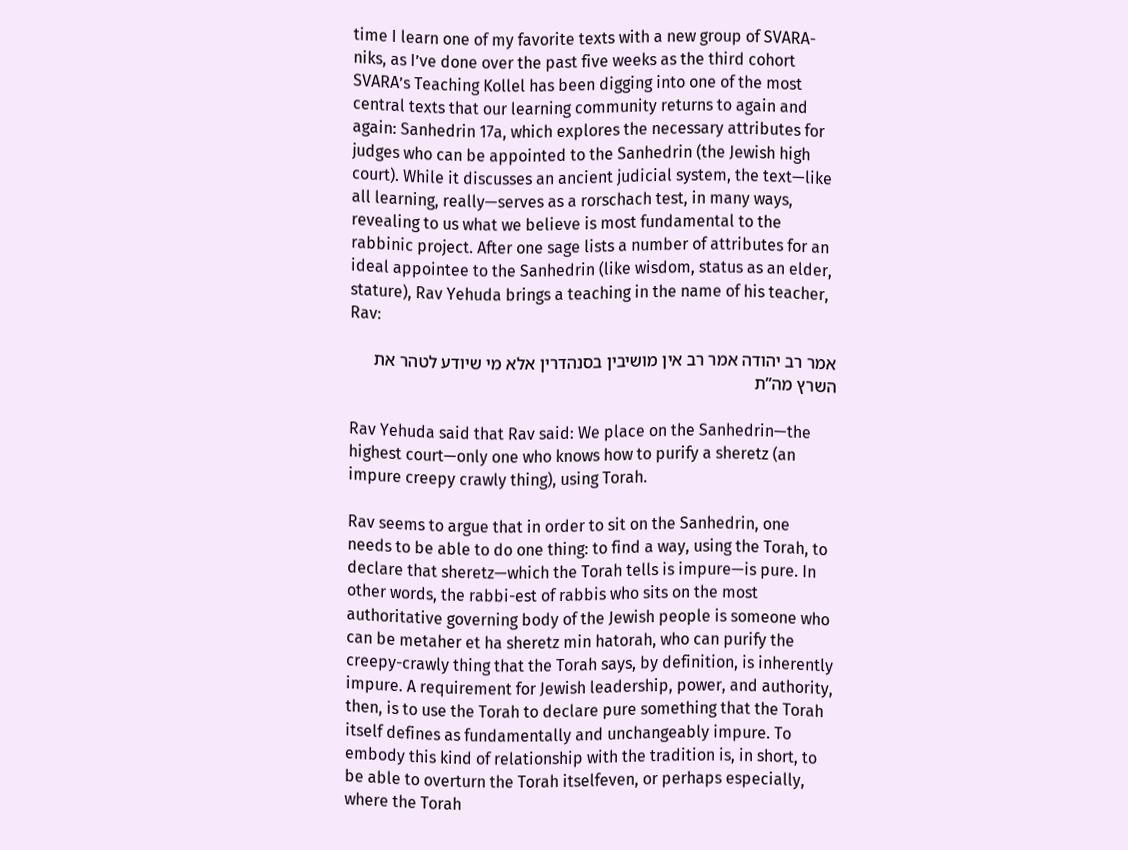time I learn one of my favorite texts with a new group of SVARA-niks, as I’ve done over the past five weeks as the third cohort SVARA’s Teaching Kollel has been digging into one of the most central texts that our learning community returns to again and again: Sanhedrin 17a, which explores the necessary attributes for judges who can be appointed to the Sanhedrin (the Jewish high court). While it discusses an ancient judicial system, the text—like all learning, really—serves as a rorschach test, in many ways, revealing to us what we believe is most fundamental to the rabbinic project. After one sage lists a number of attributes for an ideal appointee to the Sanhedrin (like wisdom, status as an elder, stature), Rav Yehuda brings a teaching in the name of his teacher, Rav:

אמר רב יהודה אמר רב אין מושיבין בסנהדרין אלא מי שיודע לטהר את השרץ מה”ת

Rav Yehuda said that Rav said: We place on the Sanhedrin—the highest court—only one who knows how to purify a sheretz (an impure creepy crawly thing), using Torah.

Rav seems to argue that in order to sit on the Sanhedrin, one needs to be able to do one thing: to find a way, using the Torah, to declare that sheretz—which the Torah tells is impure—is pure. In other words, the rabbi-est of rabbis who sits on the most authoritative governing body of the Jewish people is someone who can be metaher et ha sheretz min hatorah, who can purify the creepy-crawly thing that the Torah says, by definition, is inherently impure. A requirement for Jewish leadership, power, and authority, then, is to use the Torah to declare pure something that the Torah itself defines as fundamentally and unchangeably impure. To embody this kind of relationship with the tradition is, in short, to be able to overturn the Torah itselfeven, or perhaps especially, where the Torah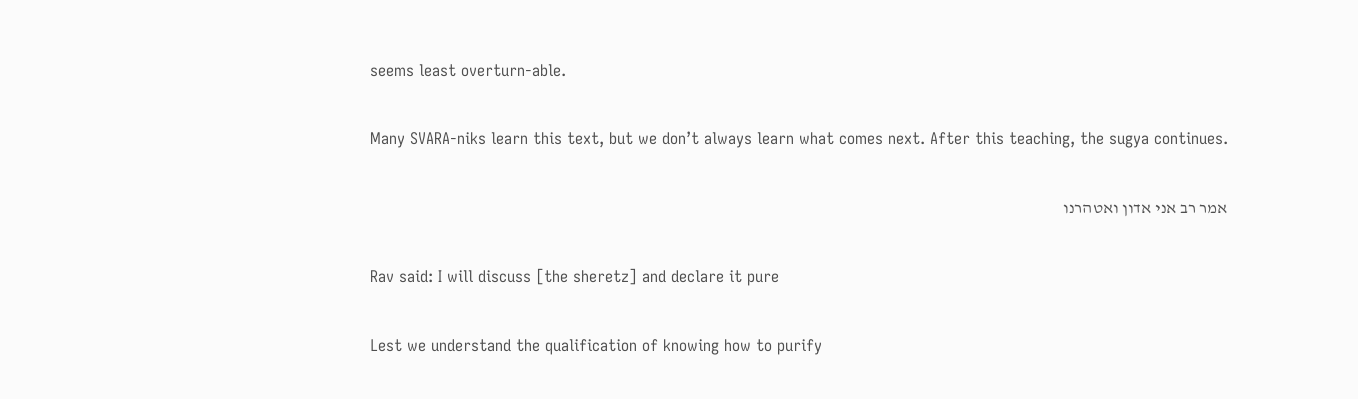seems least overturn-able.

Many SVARA-niks learn this text, but we don’t always learn what comes next. After this teaching, the sugya continues.

אמר רב אני אדון ואטהרנו

Rav said: I will discuss [the sheretz] and declare it pure

Lest we understand the qualification of knowing how to purify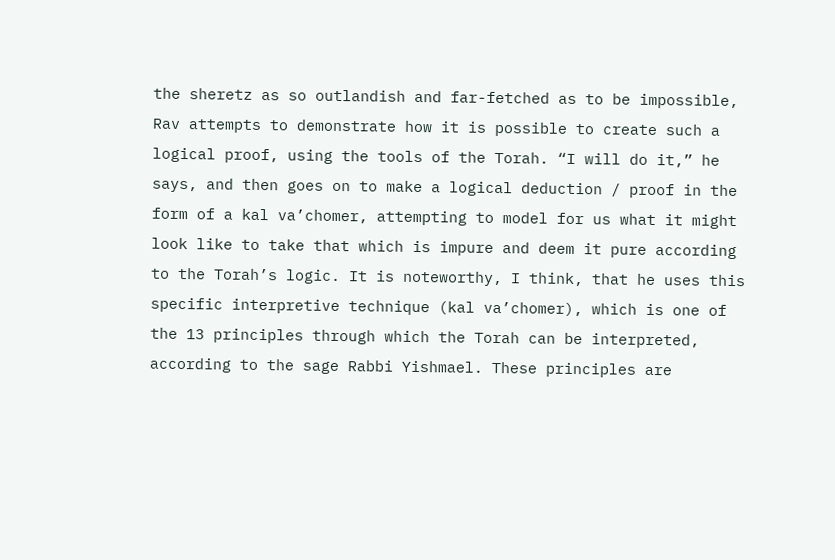the sheretz as so outlandish and far-fetched as to be impossible, Rav attempts to demonstrate how it is possible to create such a logical proof, using the tools of the Torah. “I will do it,” he says, and then goes on to make a logical deduction / proof in the form of a kal va’chomer, attempting to model for us what it might look like to take that which is impure and deem it pure according to the Torah’s logic. It is noteworthy, I think, that he uses this specific interpretive technique (kal va’chomer), which is one of the 13 principles through which the Torah can be interpreted, according to the sage Rabbi Yishmael. These principles are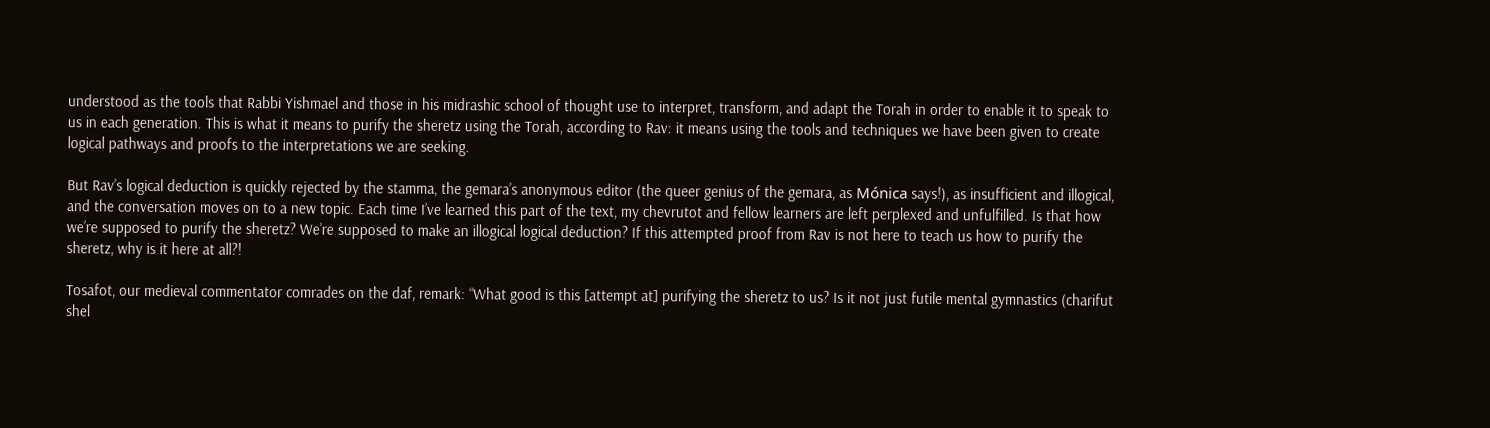understood as the tools that Rabbi Yishmael and those in his midrashic school of thought use to interpret, transform, and adapt the Torah in order to enable it to speak to us in each generation. This is what it means to purify the sheretz using the Torah, according to Rav: it means using the tools and techniques we have been given to create logical pathways and proofs to the interpretations we are seeking.

But Rav’s logical deduction is quickly rejected by the stamma, the gemara’s anonymous editor (the queer genius of the gemara, as Mónica says!), as insufficient and illogical, and the conversation moves on to a new topic. Each time I’ve learned this part of the text, my chevrutot and fellow learners are left perplexed and unfulfilled. Is that how we’re supposed to purify the sheretz? We’re supposed to make an illogical logical deduction? If this attempted proof from Rav is not here to teach us how to purify the sheretz, why is it here at all?!

Tosafot, our medieval commentator comrades on the daf, remark: “What good is this [attempt at] purifying the sheretz to us? Is it not just futile mental gymnastics (charifut shel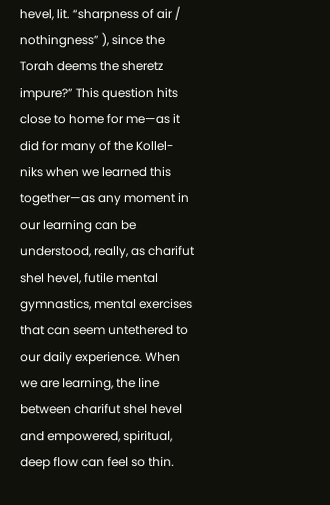hevel, lit. “sharpness of air / nothingness” ), since the Torah deems the sheretz impure?” This question hits close to home for me—as it did for many of the Kollel-niks when we learned this together—as any moment in our learning can be understood, really, as charifut shel hevel, futile mental gymnastics, mental exercises that can seem untethered to our daily experience. When we are learning, the line between charifut shel hevel and empowered, spiritual, deep flow can feel so thin.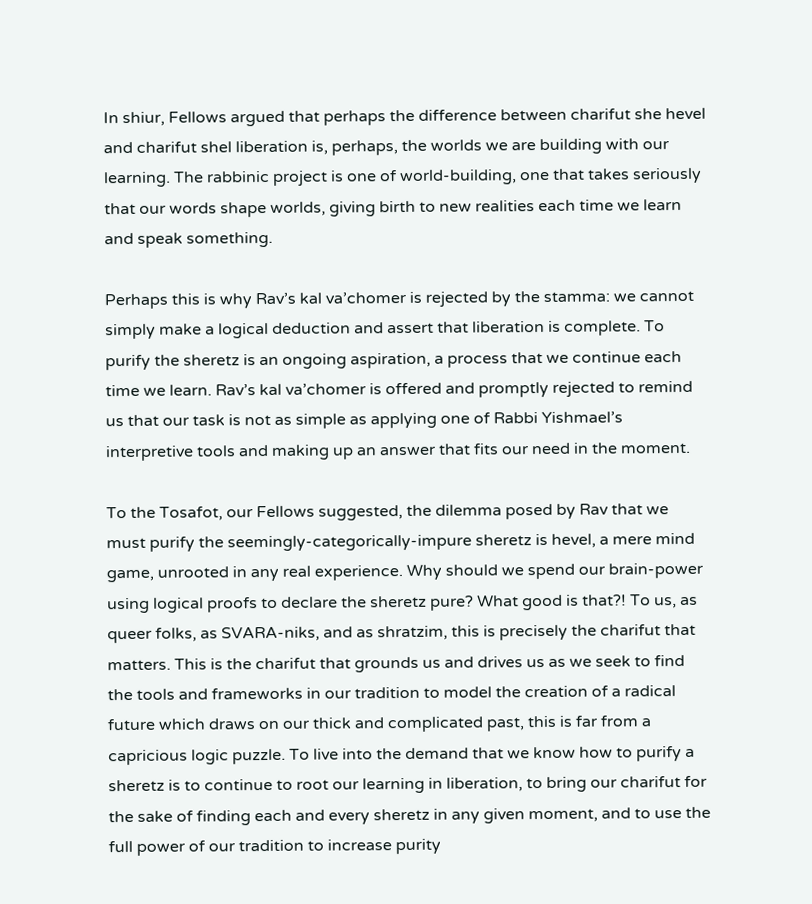In shiur, Fellows argued that perhaps the difference between charifut she hevel and charifut shel liberation is, perhaps, the worlds we are building with our learning. The rabbinic project is one of world-building, one that takes seriously that our words shape worlds, giving birth to new realities each time we learn and speak something.

Perhaps this is why Rav’s kal va’chomer is rejected by the stamma: we cannot simply make a logical deduction and assert that liberation is complete. To purify the sheretz is an ongoing aspiration, a process that we continue each time we learn. Rav’s kal va’chomer is offered and promptly rejected to remind us that our task is not as simple as applying one of Rabbi Yishmael’s interpretive tools and making up an answer that fits our need in the moment.

To the Tosafot, our Fellows suggested, the dilemma posed by Rav that we must purify the seemingly-categorically-impure sheretz is hevel, a mere mind game, unrooted in any real experience. Why should we spend our brain-power using logical proofs to declare the sheretz pure? What good is that?! To us, as queer folks, as SVARA-niks, and as shratzim, this is precisely the charifut that matters. This is the charifut that grounds us and drives us as we seek to find the tools and frameworks in our tradition to model the creation of a radical future which draws on our thick and complicated past, this is far from a capricious logic puzzle. To live into the demand that we know how to purify a sheretz is to continue to root our learning in liberation, to bring our charifut for the sake of finding each and every sheretz in any given moment, and to use the full power of our tradition to increase purity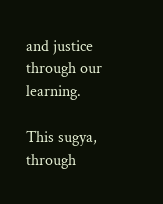and justice through our learning.

This sugya, through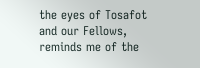the eyes of Tosafot and our Fellows, reminds me of the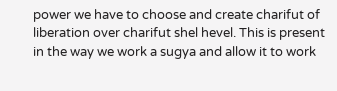power we have to choose and create charifut of liberation over charifut shel hevel. This is present in the way we work a sugya and allow it to work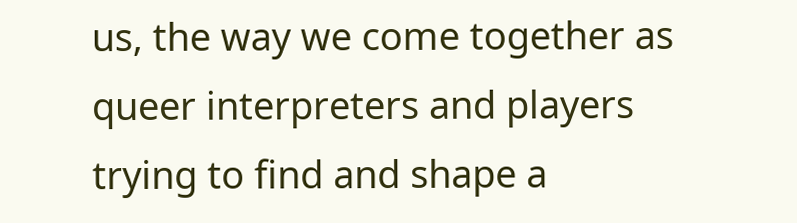us, the way we come together as queer interpreters and players trying to find and shape a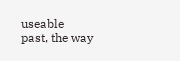useable past, the way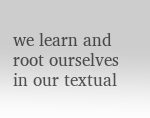we learn and root ourselves in our textual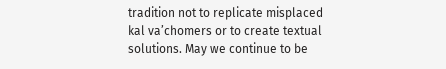tradition not to replicate misplaced kal va’chomers or to create textual solutions. May we continue to be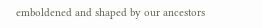emboldened and shaped by our ancestors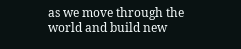as we move through the world and build new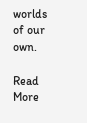worlds of our own.

Read More